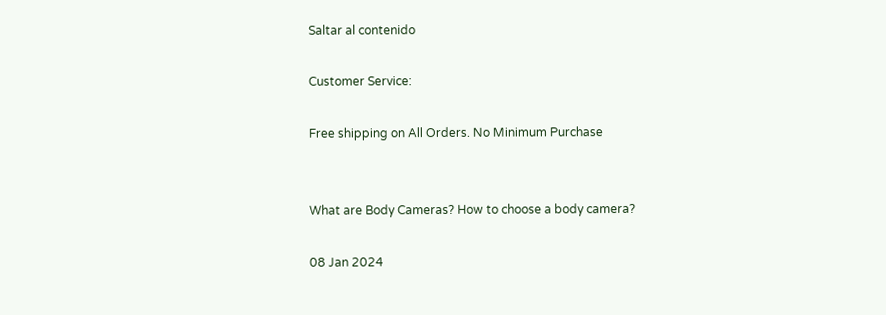Saltar al contenido

Customer Service:

Free shipping on All Orders. No Minimum Purchase


What are Body Cameras? How to choose a body camera?

08 Jan 2024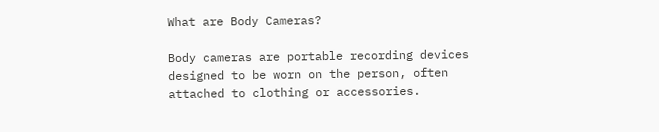What are Body Cameras?

Body cameras are portable recording devices designed to be worn on the person, often attached to clothing or accessories.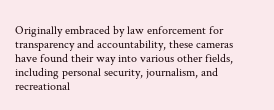Originally embraced by law enforcement for transparency and accountability, these cameras have found their way into various other fields, including personal security, journalism, and recreational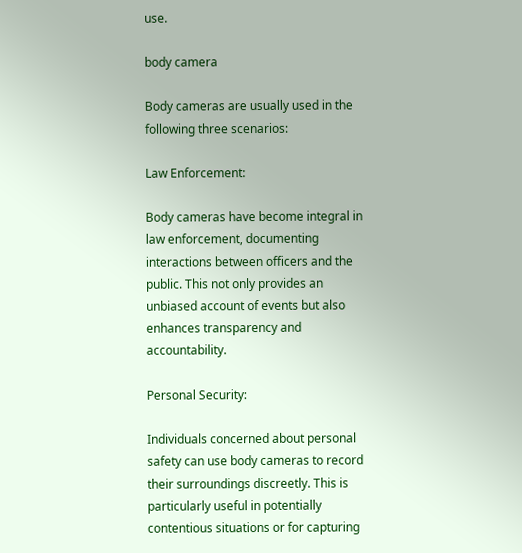use.

body camera

Body cameras are usually used in the following three scenarios:

Law Enforcement:

Body cameras have become integral in law enforcement, documenting interactions between officers and the public. This not only provides an unbiased account of events but also enhances transparency and accountability.

Personal Security:

Individuals concerned about personal safety can use body cameras to record their surroundings discreetly. This is particularly useful in potentially contentious situations or for capturing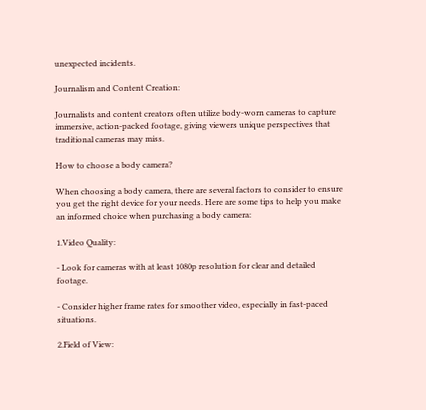unexpected incidents.

Journalism and Content Creation:

Journalists and content creators often utilize body-worn cameras to capture immersive, action-packed footage, giving viewers unique perspectives that traditional cameras may miss.

How to choose a body camera?

When choosing a body camera, there are several factors to consider to ensure you get the right device for your needs. Here are some tips to help you make an informed choice when purchasing a body camera:

1.Video Quality:

- Look for cameras with at least 1080p resolution for clear and detailed footage.

- Consider higher frame rates for smoother video, especially in fast-paced situations.

2.Field of View: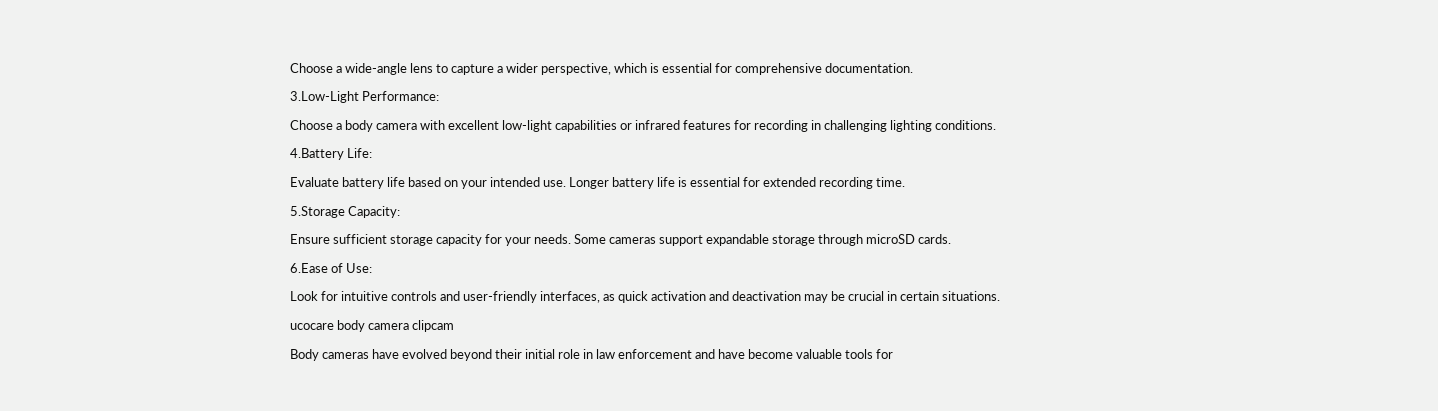Choose a wide-angle lens to capture a wider perspective, which is essential for comprehensive documentation.

3.Low-Light Performance:

Choose a body camera with excellent low-light capabilities or infrared features for recording in challenging lighting conditions.

4.Battery Life:

Evaluate battery life based on your intended use. Longer battery life is essential for extended recording time.

5.Storage Capacity:

Ensure sufficient storage capacity for your needs. Some cameras support expandable storage through microSD cards.

6.Ease of Use:

Look for intuitive controls and user-friendly interfaces, as quick activation and deactivation may be crucial in certain situations.

ucocare body camera clipcam

Body cameras have evolved beyond their initial role in law enforcement and have become valuable tools for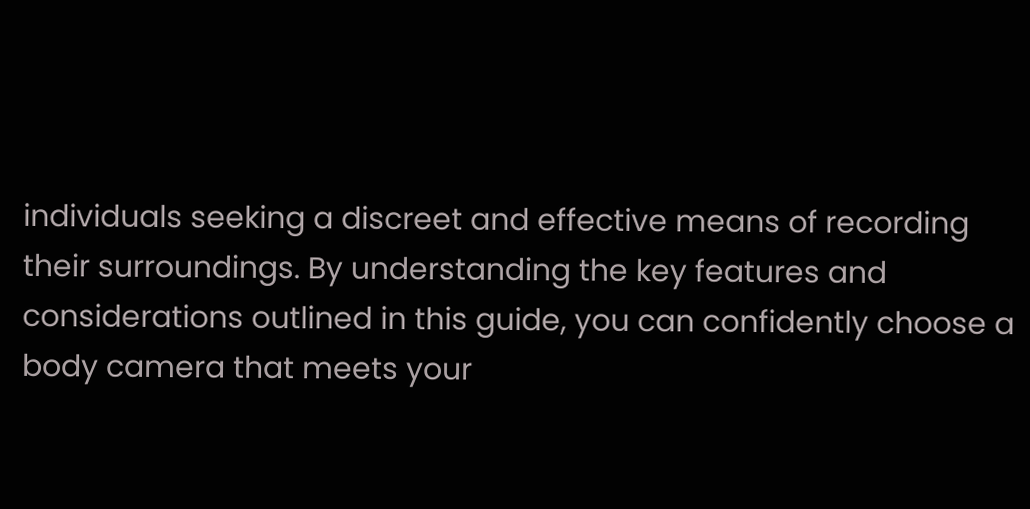individuals seeking a discreet and effective means of recording their surroundings. By understanding the key features and considerations outlined in this guide, you can confidently choose a body camera that meets your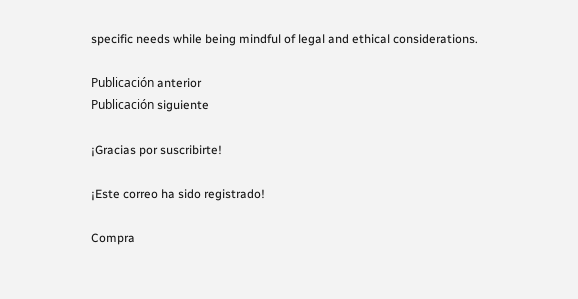specific needs while being mindful of legal and ethical considerations.

Publicación anterior
Publicación siguiente

¡Gracias por suscribirte!

¡Este correo ha sido registrado!

Compra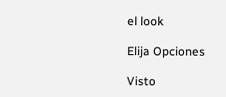el look

Elija Opciones

Visto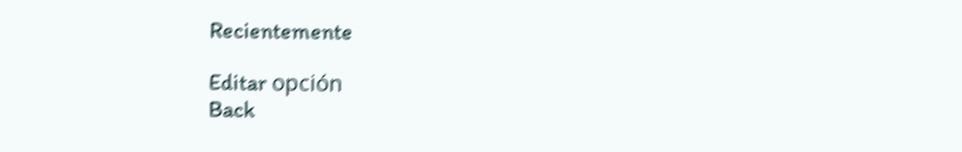Recientemente

Editar opción
Back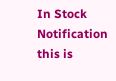In Stock Notification
this is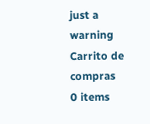just a warning
Carrito de compras
0 items